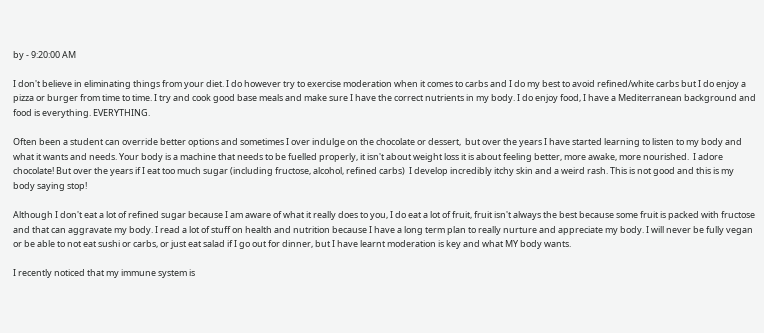by - 9:20:00 AM

I don't believe in eliminating things from your diet. I do however try to exercise moderation when it comes to carbs and I do my best to avoid refined/white carbs but I do enjoy a pizza or burger from time to time. I try and cook good base meals and make sure I have the correct nutrients in my body. I do enjoy food, I have a Mediterranean background and food is everything. EVERYTHING.

Often been a student can override better options and sometimes I over indulge on the chocolate or dessert,  but over the years I have started learning to listen to my body and what it wants and needs. Your body is a machine that needs to be fuelled properly, it isn't about weight loss it is about feeling better, more awake, more nourished.  I adore chocolate! But over the years if I eat too much sugar (including fructose, alcohol, refined carbs)  I develop incredibly itchy skin and a weird rash. This is not good and this is my body saying stop!

Although I don't eat a lot of refined sugar because I am aware of what it really does to you, I do eat a lot of fruit, fruit isn't always the best because some fruit is packed with fructose and that can aggravate my body. I read a lot of stuff on health and nutrition because I have a long term plan to really nurture and appreciate my body. I will never be fully vegan or be able to not eat sushi or carbs, or just eat salad if I go out for dinner, but I have learnt moderation is key and what MY body wants.

I recently noticed that my immune system is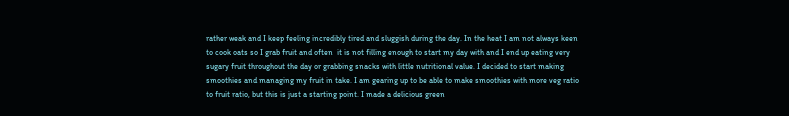rather weak and I keep feeling incredibly tired and sluggish during the day. In the heat I am not always keen to cook oats so I grab fruit and often  it is not filling enough to start my day with and I end up eating very sugary fruit throughout the day or grabbing snacks with little nutritional value. I decided to start making smoothies and managing my fruit in take. I am gearing up to be able to make smoothies with more veg ratio to fruit ratio, but this is just a starting point. I made a delicious green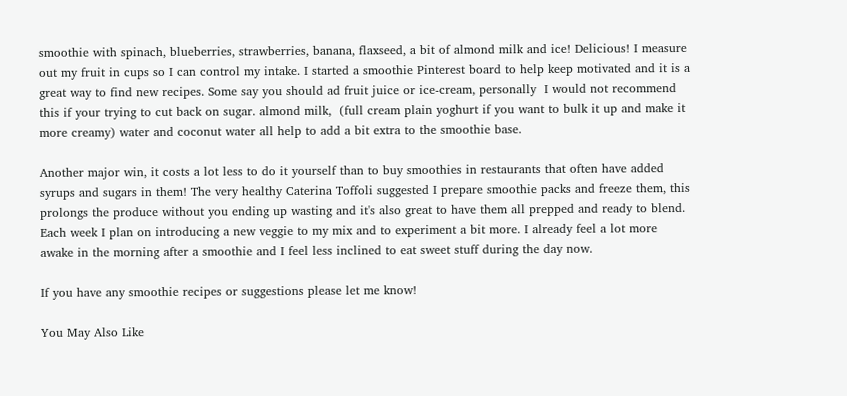smoothie with spinach, blueberries, strawberries, banana, flaxseed, a bit of almond milk and ice! Delicious! I measure out my fruit in cups so I can control my intake. I started a smoothie Pinterest board to help keep motivated and it is a great way to find new recipes. Some say you should ad fruit juice or ice-cream, personally  I would not recommend this if your trying to cut back on sugar. almond milk,  (full cream plain yoghurt if you want to bulk it up and make it more creamy) water and coconut water all help to add a bit extra to the smoothie base.

Another major win, it costs a lot less to do it yourself than to buy smoothies in restaurants that often have added syrups and sugars in them! The very healthy Caterina Toffoli suggested I prepare smoothie packs and freeze them, this prolongs the produce without you ending up wasting and it's also great to have them all prepped and ready to blend. Each week I plan on introducing a new veggie to my mix and to experiment a bit more. I already feel a lot more awake in the morning after a smoothie and I feel less inclined to eat sweet stuff during the day now.

If you have any smoothie recipes or suggestions please let me know!

You May Also Like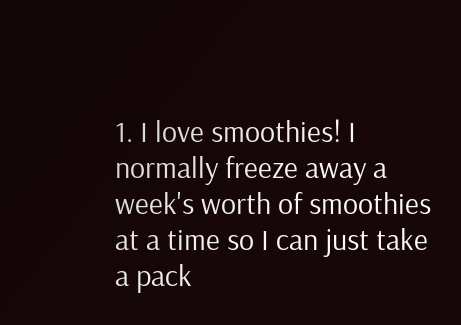1. I love smoothies! I normally freeze away a week's worth of smoothies at a time so I can just take a pack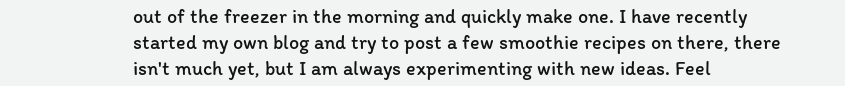out of the freezer in the morning and quickly make one. I have recently started my own blog and try to post a few smoothie recipes on there, there isn't much yet, but I am always experimenting with new ideas. Feel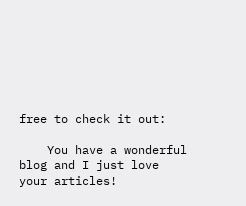free to check it out:

    You have a wonderful blog and I just love your articles!